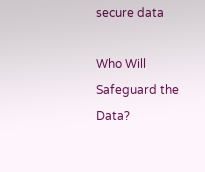secure data

Who Will Safeguard the Data?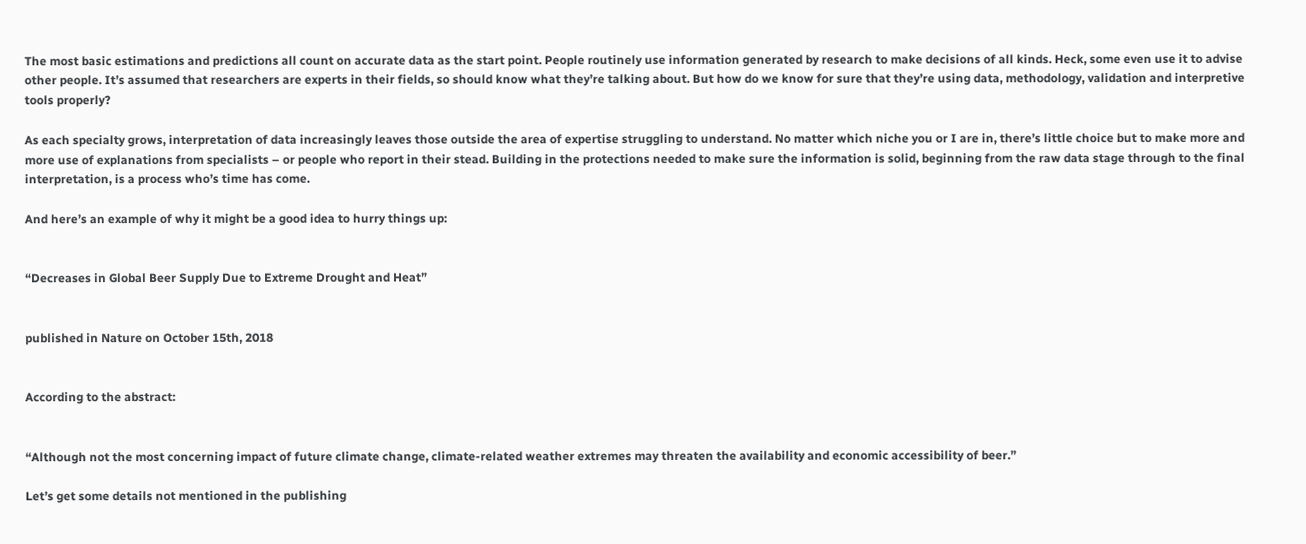The most basic estimations and predictions all count on accurate data as the start point. People routinely use information generated by research to make decisions of all kinds. Heck, some even use it to advise other people. It’s assumed that researchers are experts in their fields, so should know what they’re talking about. But how do we know for sure that they’re using data, methodology, validation and interpretive tools properly?

As each specialty grows, interpretation of data increasingly leaves those outside the area of expertise struggling to understand. No matter which niche you or I are in, there’s little choice but to make more and more use of explanations from specialists – or people who report in their stead. Building in the protections needed to make sure the information is solid, beginning from the raw data stage through to the final interpretation, is a process who’s time has come.

And here’s an example of why it might be a good idea to hurry things up:


“Decreases in Global Beer Supply Due to Extreme Drought and Heat”


published in Nature on October 15th, 2018


According to the abstract:


“Although not the most concerning impact of future climate change, climate-related weather extremes may threaten the availability and economic accessibility of beer.”

Let’s get some details not mentioned in the publishing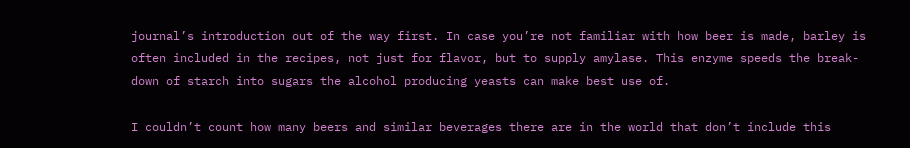journal’s introduction out of the way first. In case you’re not familiar with how beer is made, barley is often included in the recipes, not just for flavor, but to supply amylase. This enzyme speeds the break-down of starch into sugars the alcohol producing yeasts can make best use of.

I couldn’t count how many beers and similar beverages there are in the world that don’t include this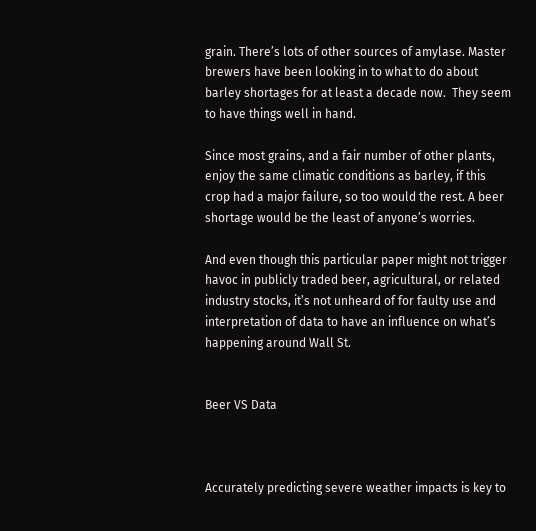grain. There’s lots of other sources of amylase. Master brewers have been looking in to what to do about barley shortages for at least a decade now.  They seem to have things well in hand.

Since most grains, and a fair number of other plants, enjoy the same climatic conditions as barley, if this crop had a major failure, so too would the rest. A beer shortage would be the least of anyone’s worries.

And even though this particular paper might not trigger havoc in publicly traded beer, agricultural, or related industry stocks, it’s not unheard of for faulty use and interpretation of data to have an influence on what’s happening around Wall St.


Beer VS Data



Accurately predicting severe weather impacts is key to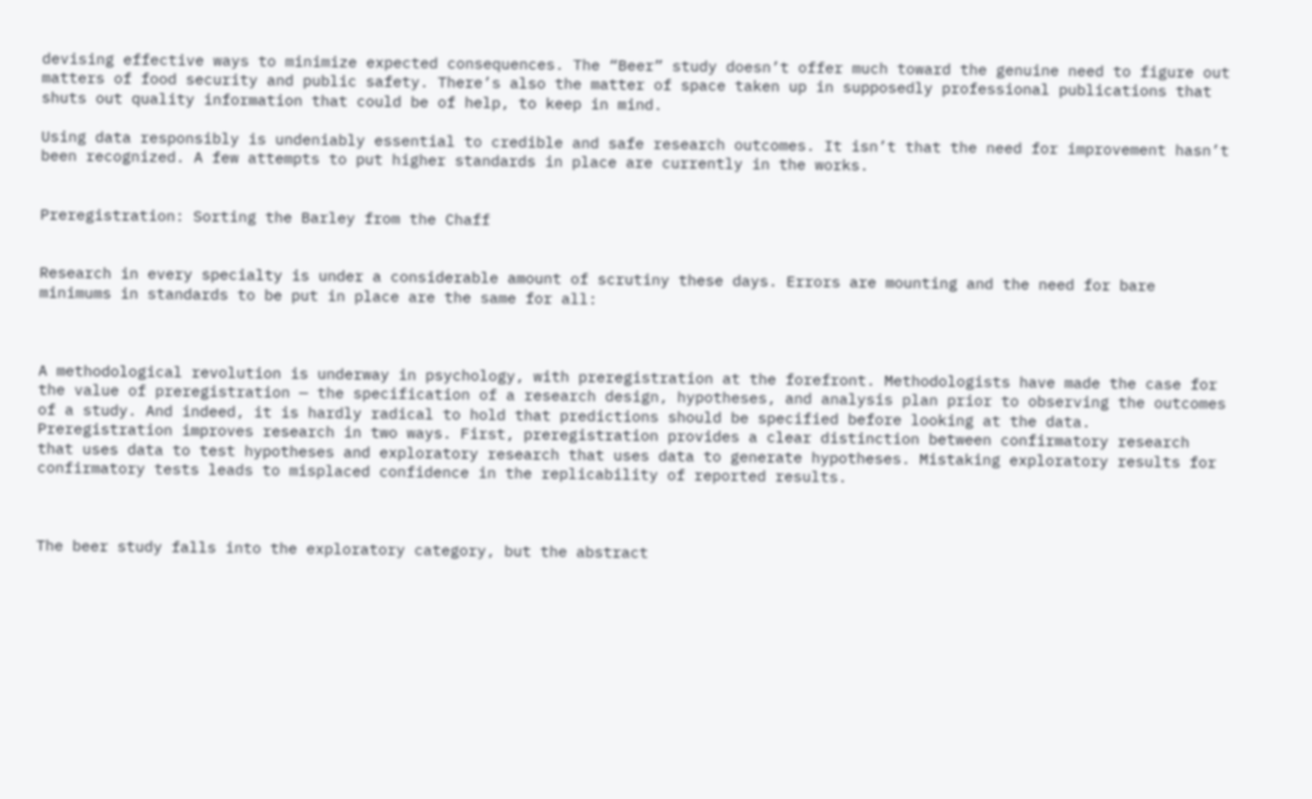devising effective ways to minimize expected consequences. The “Beer” study doesn’t offer much toward the genuine need to figure out matters of food security and public safety. There’s also the matter of space taken up in supposedly professional publications that shuts out quality information that could be of help, to keep in mind.

Using data responsibly is undeniably essential to credible and safe research outcomes. It isn’t that the need for improvement hasn’t been recognized. A few attempts to put higher standards in place are currently in the works.


Preregistration: Sorting the Barley from the Chaff


Research in every specialty is under a considerable amount of scrutiny these days. Errors are mounting and the need for bare minimums in standards to be put in place are the same for all:



A methodological revolution is underway in psychology, with preregistration at the forefront. Methodologists have made the case for the value of preregistration — the specification of a research design, hypotheses, and analysis plan prior to observing the outcomes of a study. And indeed, it is hardly radical to hold that predictions should be specified before looking at the data. Preregistration improves research in two ways. First, preregistration provides a clear distinction between confirmatory research that uses data to test hypotheses and exploratory research that uses data to generate hypotheses. Mistaking exploratory results for confirmatory tests leads to misplaced confidence in the replicability of reported results.



The beer study falls into the exploratory category, but the abstract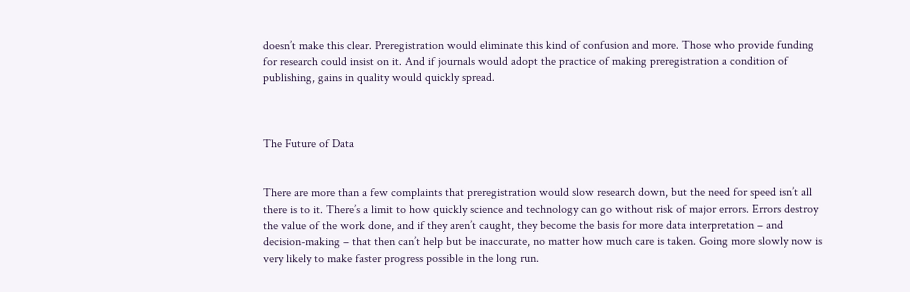doesn’t make this clear. Preregistration would eliminate this kind of confusion and more. Those who provide funding for research could insist on it. And if journals would adopt the practice of making preregistration a condition of publishing, gains in quality would quickly spread.



The Future of Data


There are more than a few complaints that preregistration would slow research down, but the need for speed isn’t all there is to it. There’s a limit to how quickly science and technology can go without risk of major errors. Errors destroy the value of the work done, and if they aren’t caught, they become the basis for more data interpretation – and decision-making – that then can’t help but be inaccurate, no matter how much care is taken. Going more slowly now is very likely to make faster progress possible in the long run.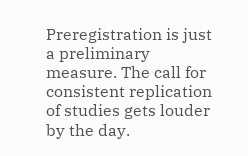Preregistration is just a preliminary measure. The call for consistent replication of studies gets louder by the day.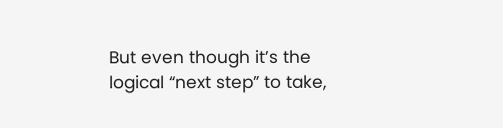But even though it’s the logical “next step” to take,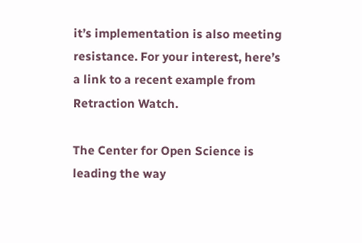it’s implementation is also meeting resistance. For your interest, here’s a link to a recent example from Retraction Watch.

The Center for Open Science is leading the way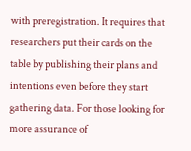with preregistration. It requires that researchers put their cards on the table by publishing their plans and intentions even before they start gathering data. For those looking for more assurance of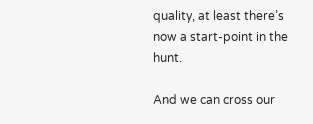quality, at least there’s now a start-point in the hunt.

And we can cross our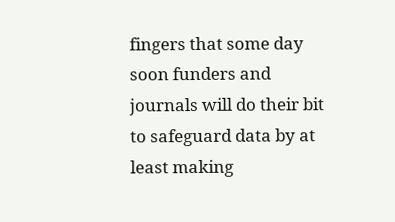fingers that some day soon funders and journals will do their bit to safeguard data by at least making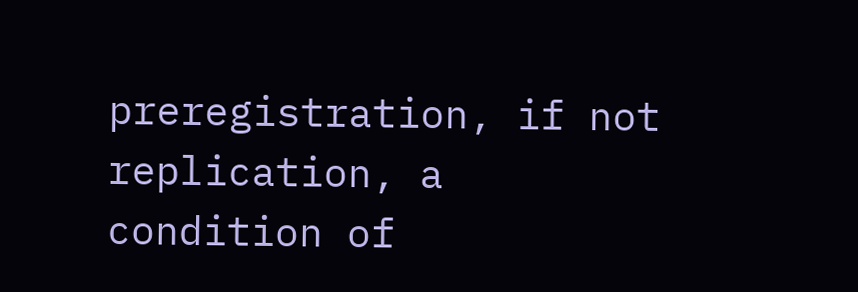preregistration, if not replication, a condition of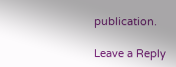publication.

Leave a Reply